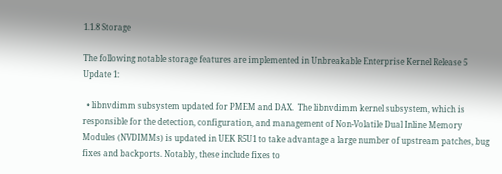1.1.8 Storage

The following notable storage features are implemented in Unbreakable Enterprise Kernel Release 5 Update 1:

  • libnvdimm subsystem updated for PMEM and DAX.  The libnvdimm kernel subsystem, which is responsible for the detection, configuration, and management of Non-Volatile Dual Inline Memory Modules (NVDIMMs) is updated in UEK R5U1 to take advantage a large number of upstream patches, bug fixes and backports. Notably, these include fixes to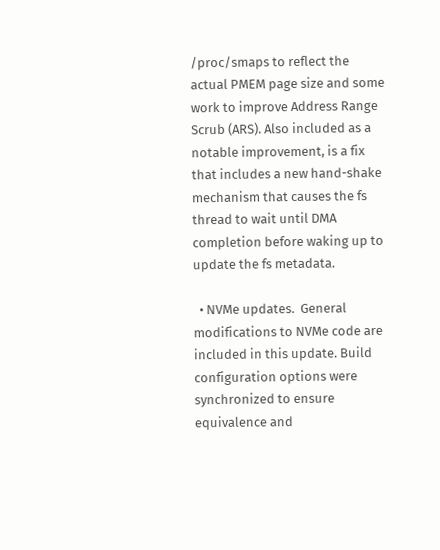/proc/smaps to reflect the actual PMEM page size and some work to improve Address Range Scrub (ARS). Also included as a notable improvement, is a fix that includes a new hand-shake mechanism that causes the fs thread to wait until DMA completion before waking up to update the fs metadata.

  • NVMe updates.  General modifications to NVMe code are included in this update. Build configuration options were synchronized to ensure equivalence and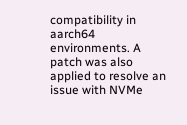compatibility in aarch64 environments. A patch was also applied to resolve an issue with NVMe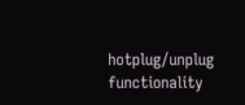hotplug/unplug functionality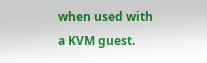when used with a KVM guest.